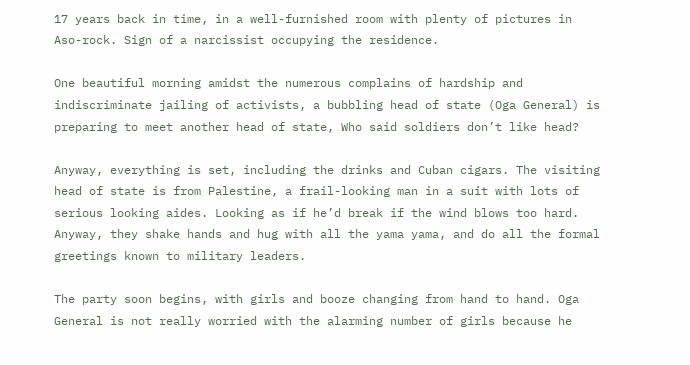17 years back in time, in a well-furnished room with plenty of pictures in Aso-rock. Sign of a narcissist occupying the residence.

One beautiful morning amidst the numerous complains of hardship and indiscriminate jailing of activists, a bubbling head of state (Oga General) is preparing to meet another head of state, Who said soldiers don’t like head?

Anyway, everything is set, including the drinks and Cuban cigars. The visiting head of state is from Palestine, a frail-looking man in a suit with lots of serious looking aides. Looking as if he’d break if the wind blows too hard.  Anyway, they shake hands and hug with all the yama yama, and do all the formal greetings known to military leaders.

The party soon begins, with girls and booze changing from hand to hand. Oga General is not really worried with the alarming number of girls because he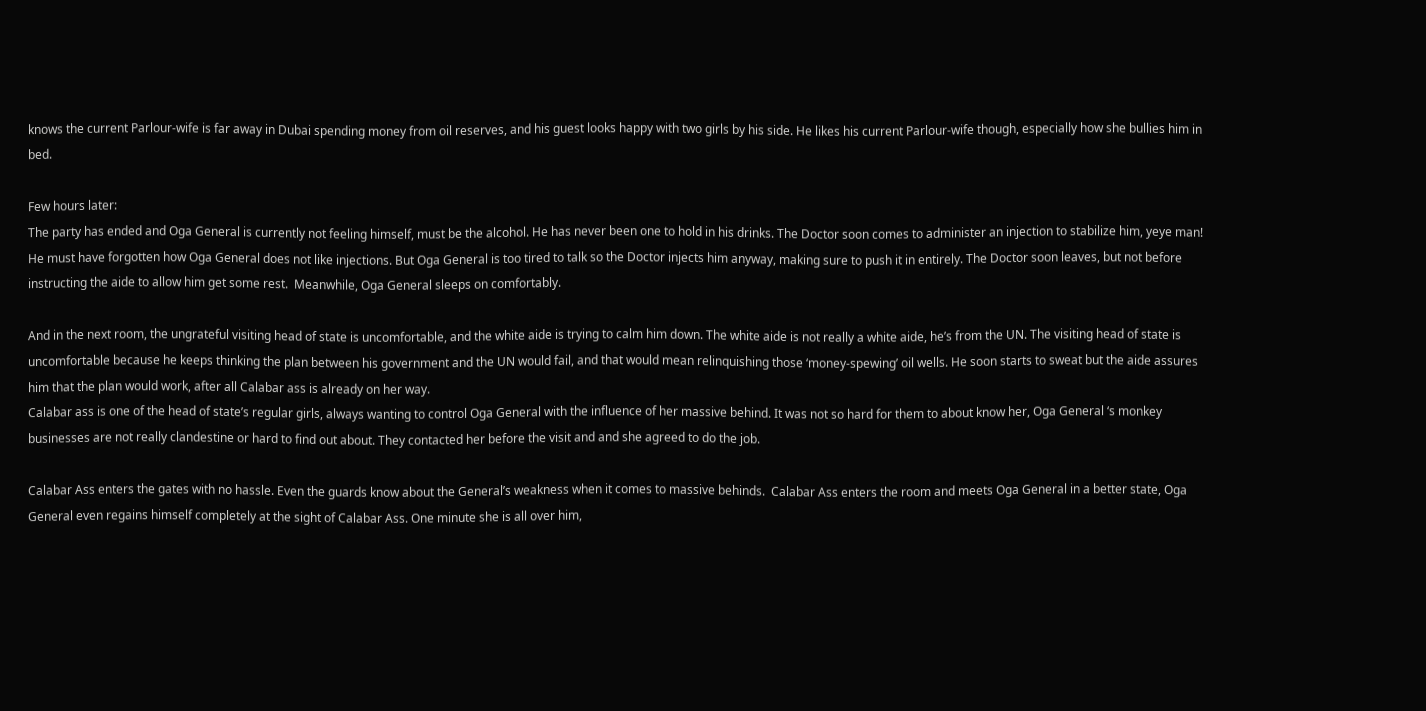knows the current Parlour-wife is far away in Dubai spending money from oil reserves, and his guest looks happy with two girls by his side. He likes his current Parlour-wife though, especially how she bullies him in bed.

Few hours later:
The party has ended and Oga General is currently not feeling himself, must be the alcohol. He has never been one to hold in his drinks. The Doctor soon comes to administer an injection to stabilize him, yeye man! He must have forgotten how Oga General does not like injections. But Oga General is too tired to talk so the Doctor injects him anyway, making sure to push it in entirely. The Doctor soon leaves, but not before instructing the aide to allow him get some rest.  Meanwhile, Oga General sleeps on comfortably.

And in the next room, the ungrateful visiting head of state is uncomfortable, and the white aide is trying to calm him down. The white aide is not really a white aide, he’s from the UN. The visiting head of state is uncomfortable because he keeps thinking the plan between his government and the UN would fail, and that would mean relinquishing those ‘money-spewing’ oil wells. He soon starts to sweat but the aide assures him that the plan would work, after all Calabar ass is already on her way.
Calabar ass is one of the head of state’s regular girls, always wanting to control Oga General with the influence of her massive behind. It was not so hard for them to about know her, Oga General ‘s monkey businesses are not really clandestine or hard to find out about. They contacted her before the visit and and she agreed to do the job.

Calabar Ass enters the gates with no hassle. Even the guards know about the General’s weakness when it comes to massive behinds.  Calabar Ass enters the room and meets Oga General in a better state, Oga General even regains himself completely at the sight of Calabar Ass. One minute she is all over him,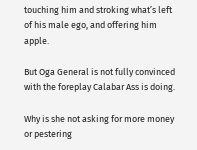touching him and stroking what’s left of his male ego, and offering him apple.

But Oga General is not fully convinced with the foreplay Calabar Ass is doing.

Why is she not asking for more money or pestering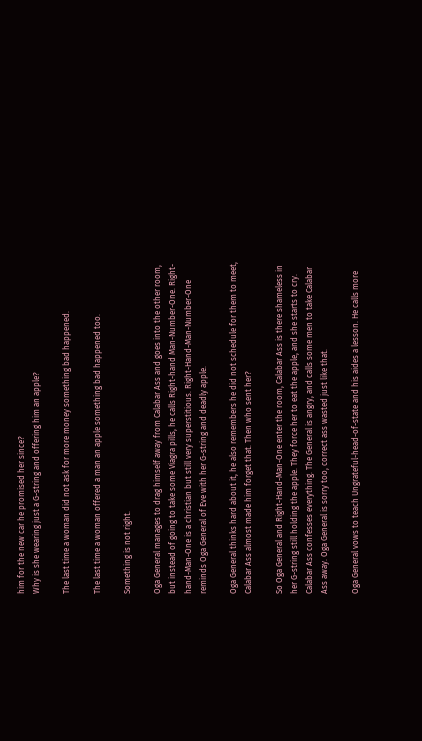him for the new car he promised her since?
Why is she wearing just a G-string and offering him an apple?

The last time a woman did not ask for more money something bad happened.

The last time a woman offered a man an apple something bad happened too.

Something is not right.

Oga General manages to drag himself away from Calabar Ass and goes into the other room, but instead of going to take some Viagra pills, he calls Right-hand Man-Number-One. Right-hand-Man-One is a christian but still very superstitious. Right-Hand-Man-Number-One reminds Oga General of Eve with her G-string and deadly apple.

Oga General thinks hard about it, he also remembers he did not schedule for them to meet, Calabar Ass almost made him forget that. Then who sent her?

So Oga General and Right-Hand-Man-One enter the room, Calabar Ass is there shameless in her G-string still holding the apple. They force her to eat the apple, and she starts to cry. Calabar Ass confesses everything. The General is angry, and calls some men to take Calabar Ass away. Oga General is sorry too, correct ass wasted just like that.

Oga General vows to teach Ungrateful-head-of-state and his aides a lesson. He calls more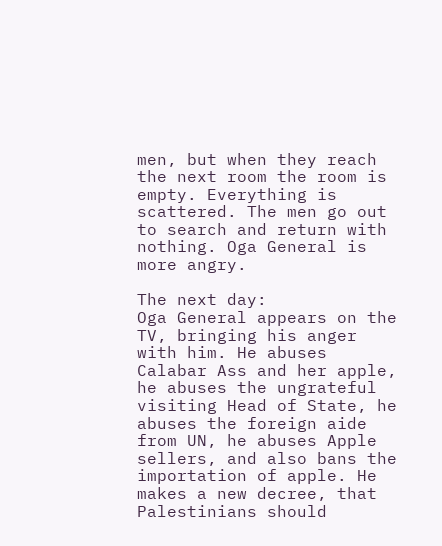men, but when they reach the next room the room is empty. Everything is scattered. The men go out to search and return with nothing. Oga General is more angry.

The next day:
Oga General appears on the TV, bringing his anger with him. He abuses Calabar Ass and her apple, he abuses the ungrateful visiting Head of State, he abuses the foreign aide from UN, he abuses Apple sellers, and also bans the importation of apple. He makes a new decree, that Palestinians should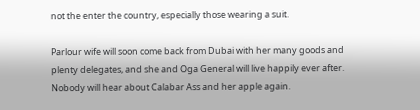not the enter the country, especially those wearing a suit.

Parlour wife will soon come back from Dubai with her many goods and plenty delegates, and she and Oga General will live happily ever after. Nobody will hear about Calabar Ass and her apple again.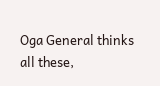Oga General thinks all these,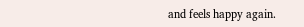and feels happy again.